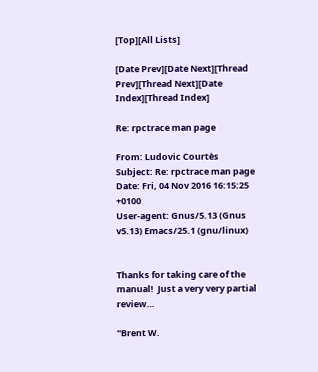[Top][All Lists]

[Date Prev][Date Next][Thread Prev][Thread Next][Date Index][Thread Index]

Re: rpctrace man page

From: Ludovic Courtès
Subject: Re: rpctrace man page
Date: Fri, 04 Nov 2016 16:15:25 +0100
User-agent: Gnus/5.13 (Gnus v5.13) Emacs/25.1 (gnu/linux)


Thanks for taking care of the manual!  Just a very very partial review…

"Brent W.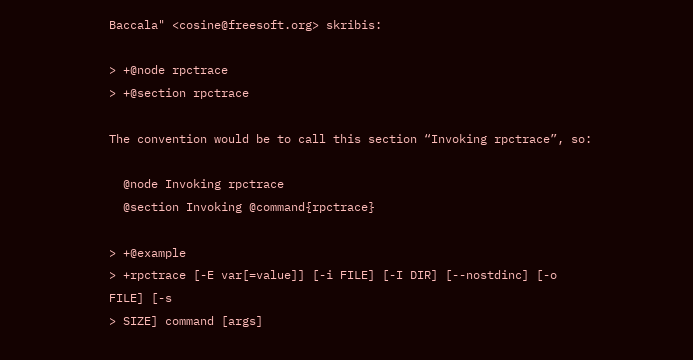Baccala" <cosine@freesoft.org> skribis:

> +@node rpctrace
> +@section rpctrace

The convention would be to call this section “Invoking rpctrace”, so:

  @node Invoking rpctrace
  @section Invoking @command{rpctrace}

> +@example
> +rpctrace [-E var[=value]] [-i FILE] [-I DIR] [--nostdinc] [-o FILE] [-s
> SIZE] command [args]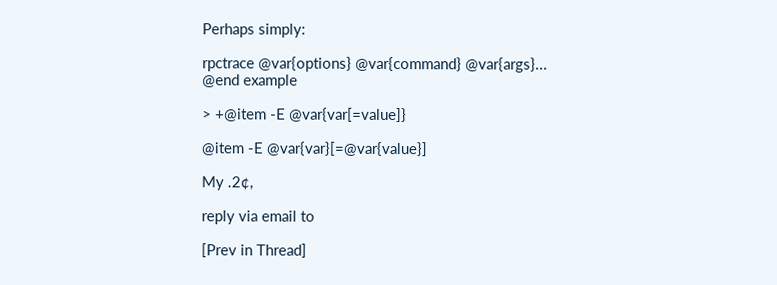Perhaps simply:

rpctrace @var{options} @var{command} @var{args}...
@end example

> +@item -E @var{var[=value]}

@item -E @var{var}[=@var{value}]

My .2¢,

reply via email to

[Prev in Thread]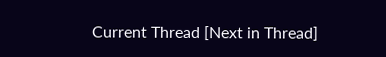Current Thread [Next in Thread]